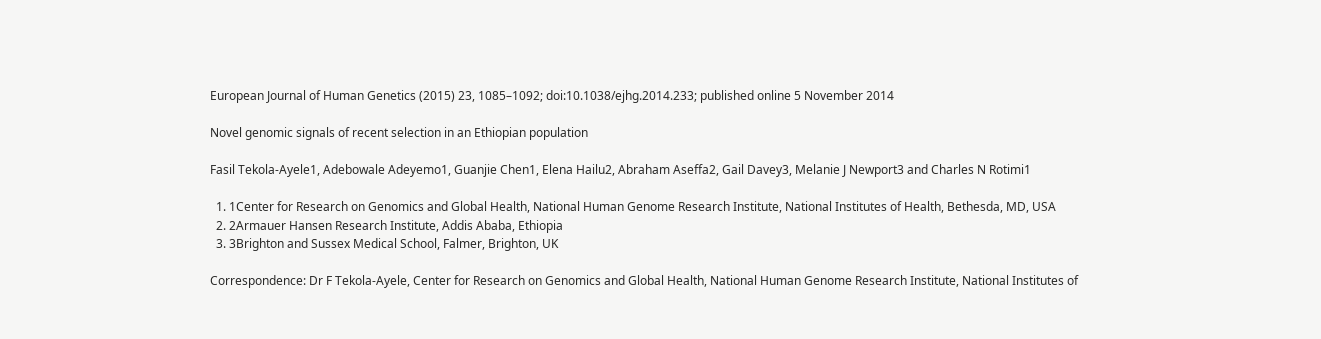European Journal of Human Genetics (2015) 23, 1085–1092; doi:10.1038/ejhg.2014.233; published online 5 November 2014

Novel genomic signals of recent selection in an Ethiopian population

Fasil Tekola-Ayele1, Adebowale Adeyemo1, Guanjie Chen1, Elena Hailu2, Abraham Aseffa2, Gail Davey3, Melanie J Newport3 and Charles N Rotimi1

  1. 1Center for Research on Genomics and Global Health, National Human Genome Research Institute, National Institutes of Health, Bethesda, MD, USA
  2. 2Armauer Hansen Research Institute, Addis Ababa, Ethiopia
  3. 3Brighton and Sussex Medical School, Falmer, Brighton, UK

Correspondence: Dr F Tekola-Ayele, Center for Research on Genomics and Global Health, National Human Genome Research Institute, National Institutes of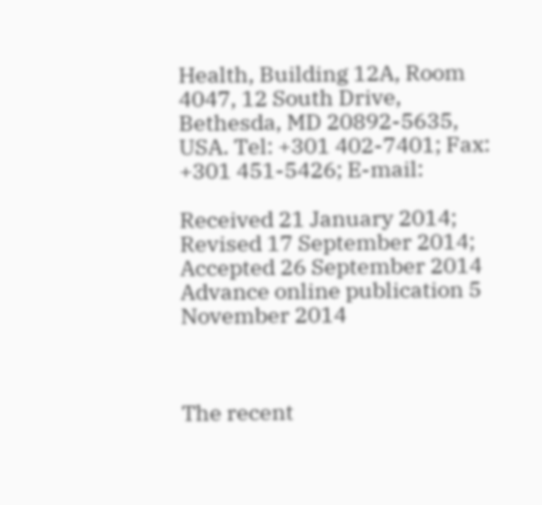Health, Building 12A, Room 4047, 12 South Drive, Bethesda, MD 20892-5635, USA. Tel: +301 402-7401; Fax: +301 451-5426; E-mail:

Received 21 January 2014; Revised 17 September 2014; Accepted 26 September 2014
Advance online publication 5 November 2014



The recent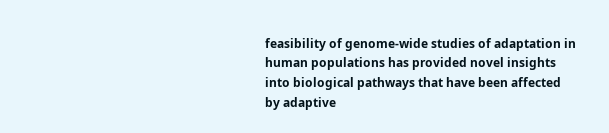feasibility of genome-wide studies of adaptation in human populations has provided novel insights into biological pathways that have been affected by adaptive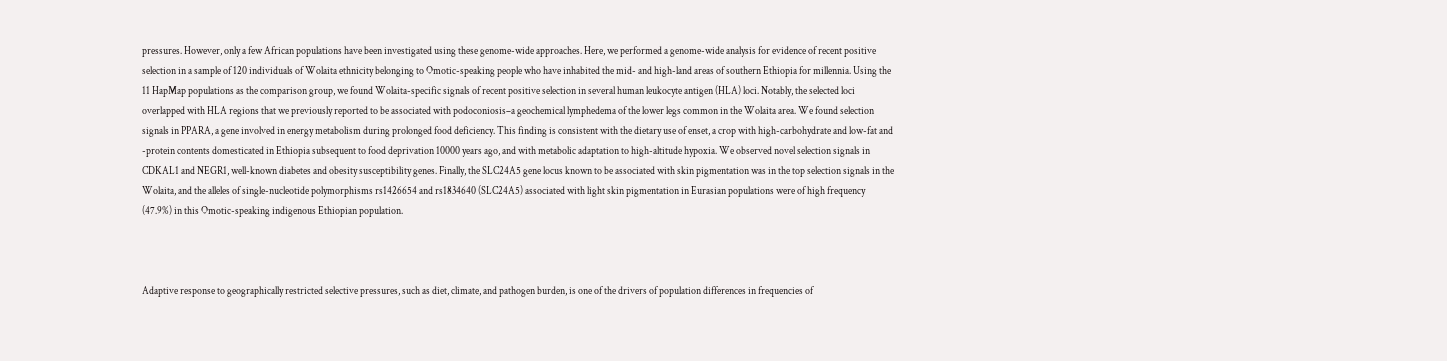pressures. However, only a few African populations have been investigated using these genome-wide approaches. Here, we performed a genome-wide analysis for evidence of recent positive selection in a sample of 120 individuals of Wolaita ethnicity belonging to Omotic-speaking people who have inhabited the mid- and high-land areas of southern Ethiopia for millennia. Using the 11 HapMap populations as the comparison group, we found Wolaita-specific signals of recent positive selection in several human leukocyte antigen (HLA) loci. Notably, the selected loci overlapped with HLA regions that we previously reported to be associated with podoconiosis–a geochemical lymphedema of the lower legs common in the Wolaita area. We found selection signals in PPARA, a gene involved in energy metabolism during prolonged food deficiency. This finding is consistent with the dietary use of enset, a crop with high-carbohydrate and low-fat and -protein contents domesticated in Ethiopia subsequent to food deprivation 10000 years ago, and with metabolic adaptation to high-altitude hypoxia. We observed novel selection signals in CDKAL1 and NEGR1, well-known diabetes and obesity susceptibility genes. Finally, the SLC24A5 gene locus known to be associated with skin pigmentation was in the top selection signals in the Wolaita, and the alleles of single-nucleotide polymorphisms rs1426654 and rs1834640 (SLC24A5) associated with light skin pigmentation in Eurasian populations were of high frequency (47.9%) in this Omotic-speaking indigenous Ethiopian population.



Adaptive response to geographically restricted selective pressures, such as diet, climate, and pathogen burden, is one of the drivers of population differences in frequencies of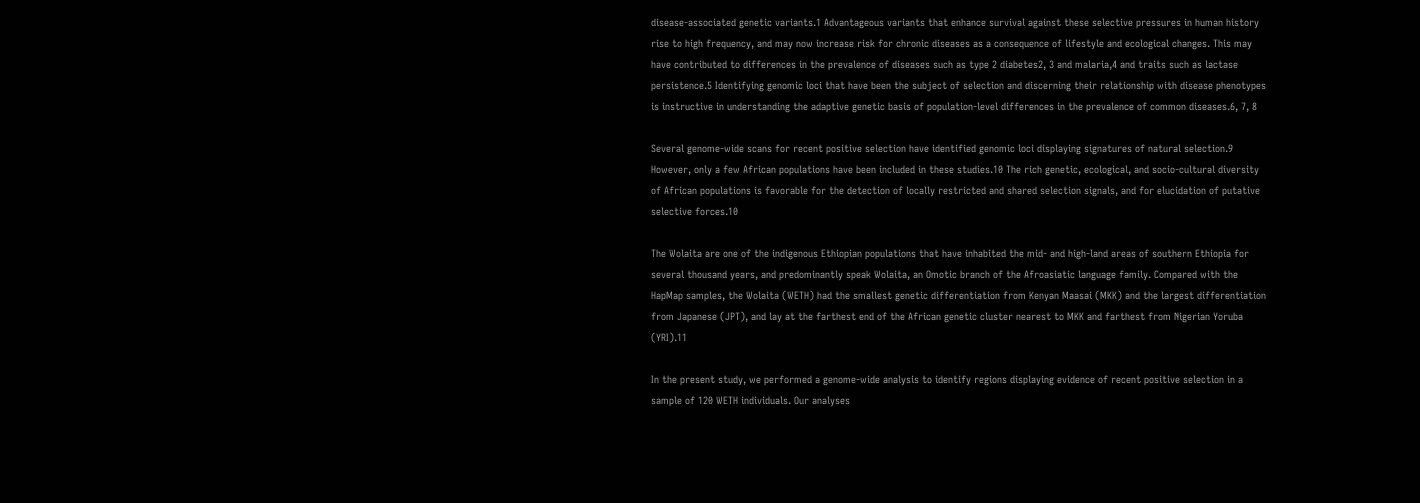disease-associated genetic variants.1 Advantageous variants that enhance survival against these selective pressures in human history rise to high frequency, and may now increase risk for chronic diseases as a consequence of lifestyle and ecological changes. This may have contributed to differences in the prevalence of diseases such as type 2 diabetes2, 3 and malaria,4 and traits such as lactase persistence.5 Identifying genomic loci that have been the subject of selection and discerning their relationship with disease phenotypes is instructive in understanding the adaptive genetic basis of population-level differences in the prevalence of common diseases.6, 7, 8

Several genome-wide scans for recent positive selection have identified genomic loci displaying signatures of natural selection.9 However, only a few African populations have been included in these studies.10 The rich genetic, ecological, and socio-cultural diversity of African populations is favorable for the detection of locally restricted and shared selection signals, and for elucidation of putative selective forces.10

The Wolaita are one of the indigenous Ethiopian populations that have inhabited the mid- and high-land areas of southern Ethiopia for several thousand years, and predominantly speak Wolaita, an Omotic branch of the Afroasiatic language family. Compared with the HapMap samples, the Wolaita (WETH) had the smallest genetic differentiation from Kenyan Maasai (MKK) and the largest differentiation from Japanese (JPT), and lay at the farthest end of the African genetic cluster nearest to MKK and farthest from Nigerian Yoruba (YRI).11

In the present study, we performed a genome-wide analysis to identify regions displaying evidence of recent positive selection in a sample of 120 WETH individuals. Our analyses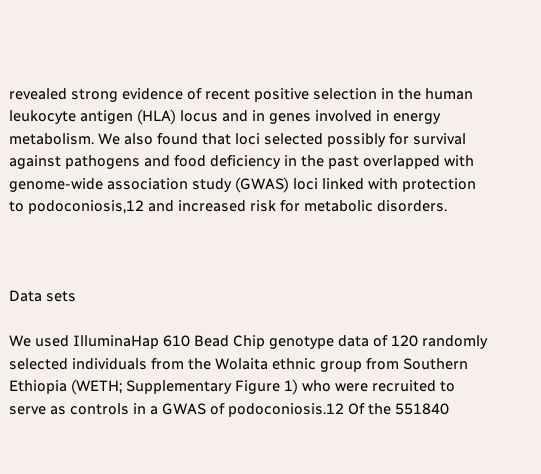revealed strong evidence of recent positive selection in the human leukocyte antigen (HLA) locus and in genes involved in energy metabolism. We also found that loci selected possibly for survival against pathogens and food deficiency in the past overlapped with genome-wide association study (GWAS) loci linked with protection to podoconiosis,12 and increased risk for metabolic disorders.



Data sets

We used IlluminaHap 610 Bead Chip genotype data of 120 randomly selected individuals from the Wolaita ethnic group from Southern Ethiopia (WETH; Supplementary Figure 1) who were recruited to serve as controls in a GWAS of podoconiosis.12 Of the 551840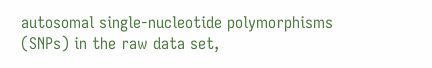autosomal single-nucleotide polymorphisms (SNPs) in the raw data set,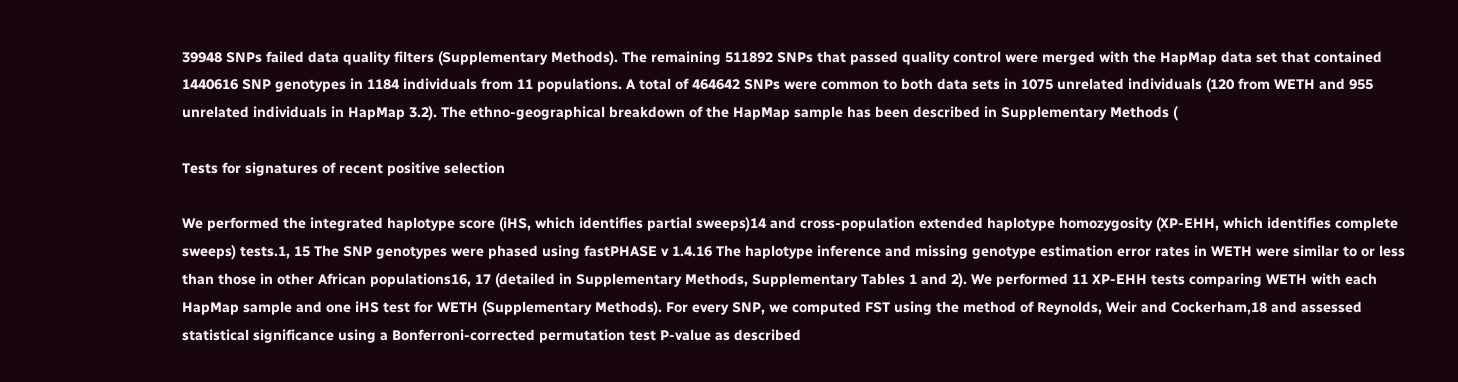39948 SNPs failed data quality filters (Supplementary Methods). The remaining 511892 SNPs that passed quality control were merged with the HapMap data set that contained 1440616 SNP genotypes in 1184 individuals from 11 populations. A total of 464642 SNPs were common to both data sets in 1075 unrelated individuals (120 from WETH and 955 unrelated individuals in HapMap 3.2). The ethno-geographical breakdown of the HapMap sample has been described in Supplementary Methods (

Tests for signatures of recent positive selection

We performed the integrated haplotype score (iHS, which identifies partial sweeps)14 and cross-population extended haplotype homozygosity (XP-EHH, which identifies complete sweeps) tests.1, 15 The SNP genotypes were phased using fastPHASE v 1.4.16 The haplotype inference and missing genotype estimation error rates in WETH were similar to or less than those in other African populations16, 17 (detailed in Supplementary Methods, Supplementary Tables 1 and 2). We performed 11 XP-EHH tests comparing WETH with each HapMap sample and one iHS test for WETH (Supplementary Methods). For every SNP, we computed FST using the method of Reynolds, Weir and Cockerham,18 and assessed statistical significance using a Bonferroni-corrected permutation test P-value as described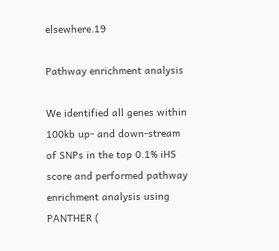elsewhere.19

Pathway enrichment analysis

We identified all genes within 100kb up- and down-stream of SNPs in the top 0.1% iHS score and performed pathway enrichment analysis using PANTHER (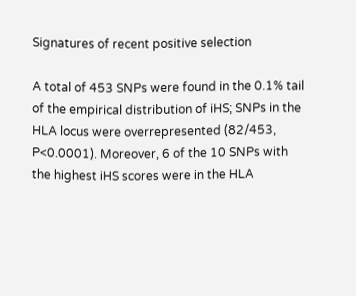Signatures of recent positive selection

A total of 453 SNPs were found in the 0.1% tail of the empirical distribution of iHS; SNPs in the HLA locus were overrepresented (82/453, P<0.0001). Moreover, 6 of the 10 SNPs with the highest iHS scores were in the HLA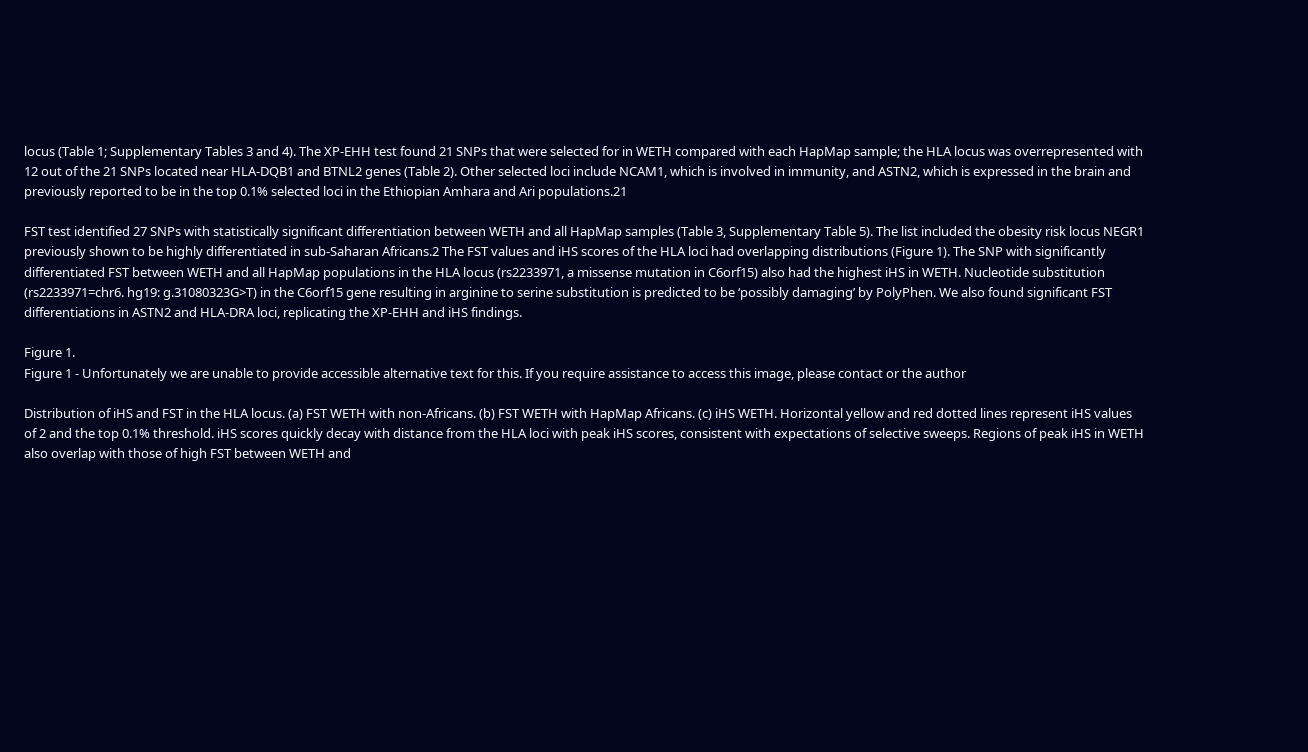locus (Table 1; Supplementary Tables 3 and 4). The XP-EHH test found 21 SNPs that were selected for in WETH compared with each HapMap sample; the HLA locus was overrepresented with 12 out of the 21 SNPs located near HLA-DQB1 and BTNL2 genes (Table 2). Other selected loci include NCAM1, which is involved in immunity, and ASTN2, which is expressed in the brain and previously reported to be in the top 0.1% selected loci in the Ethiopian Amhara and Ari populations.21

FST test identified 27 SNPs with statistically significant differentiation between WETH and all HapMap samples (Table 3, Supplementary Table 5). The list included the obesity risk locus NEGR1 previously shown to be highly differentiated in sub-Saharan Africans.2 The FST values and iHS scores of the HLA loci had overlapping distributions (Figure 1). The SNP with significantly differentiated FST between WETH and all HapMap populations in the HLA locus (rs2233971, a missense mutation in C6orf15) also had the highest iHS in WETH. Nucleotide substitution (rs2233971=chr6. hg19: g.31080323G>T) in the C6orf15 gene resulting in arginine to serine substitution is predicted to be ‘possibly damaging’ by PolyPhen. We also found significant FST differentiations in ASTN2 and HLA-DRA loci, replicating the XP-EHH and iHS findings.

Figure 1.
Figure 1 - Unfortunately we are unable to provide accessible alternative text for this. If you require assistance to access this image, please contact or the author

Distribution of iHS and FST in the HLA locus. (a) FST WETH with non-Africans. (b) FST WETH with HapMap Africans. (c) iHS WETH. Horizontal yellow and red dotted lines represent iHS values of 2 and the top 0.1% threshold. iHS scores quickly decay with distance from the HLA loci with peak iHS scores, consistent with expectations of selective sweeps. Regions of peak iHS in WETH also overlap with those of high FST between WETH and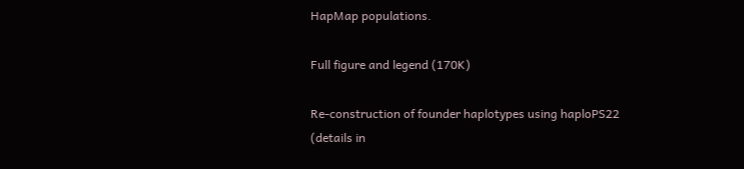HapMap populations.

Full figure and legend (170K)

Re-construction of founder haplotypes using haploPS22 (details in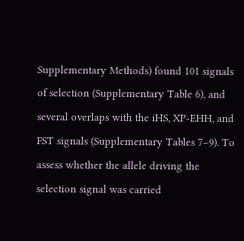Supplementary Methods) found 101 signals of selection (Supplementary Table 6), and several overlaps with the iHS, XP-EHH, and FST signals (Supplementary Tables 7–9). To assess whether the allele driving the selection signal was carried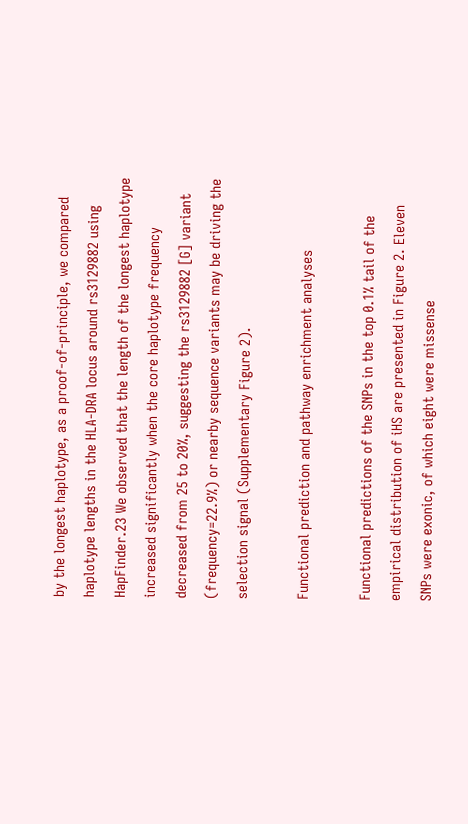by the longest haplotype, as a proof-of-principle, we compared haplotype lengths in the HLA-DRA locus around rs3129882 using HapFinder.23 We observed that the length of the longest haplotype increased significantly when the core haplotype frequency decreased from 25 to 20%, suggesting the rs3129882 [G] variant (frequency=22.9%) or nearby sequence variants may be driving the selection signal (Supplementary Figure 2).

Functional prediction and pathway enrichment analyses

Functional predictions of the SNPs in the top 0.1% tail of the empirical distribution of iHS are presented in Figure 2. Eleven SNPs were exonic, of which eight were missense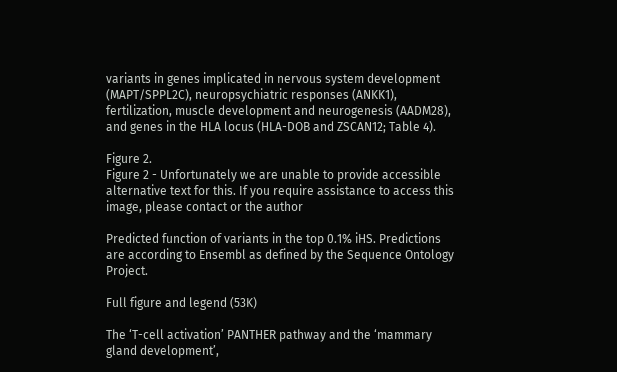variants in genes implicated in nervous system development (MAPT/SPPL2C), neuropsychiatric responses (ANKK1), fertilization, muscle development and neurogenesis (AADM28), and genes in the HLA locus (HLA-DOB and ZSCAN12; Table 4).

Figure 2.
Figure 2 - Unfortunately we are unable to provide accessible alternative text for this. If you require assistance to access this image, please contact or the author

Predicted function of variants in the top 0.1% iHS. Predictions are according to Ensembl as defined by the Sequence Ontology Project.

Full figure and legend (53K)

The ‘T-cell activation’ PANTHER pathway and the ‘mammary gland development’,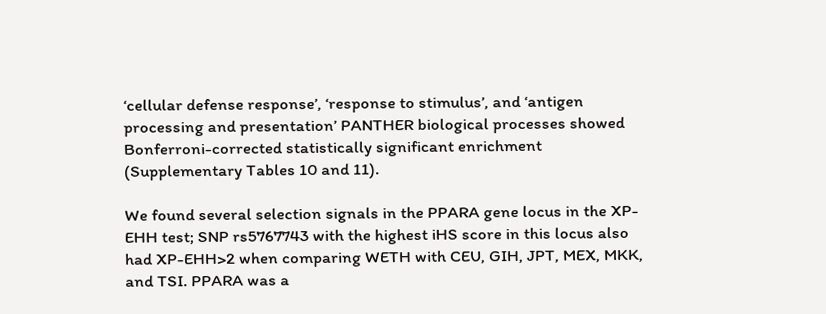‘cellular defense response’, ‘response to stimulus’, and ‘antigen processing and presentation’ PANTHER biological processes showed Bonferroni-corrected statistically significant enrichment (Supplementary Tables 10 and 11).

We found several selection signals in the PPARA gene locus in the XP-EHH test; SNP rs5767743 with the highest iHS score in this locus also had XP-EHH>2 when comparing WETH with CEU, GIH, JPT, MEX, MKK, and TSI. PPARA was a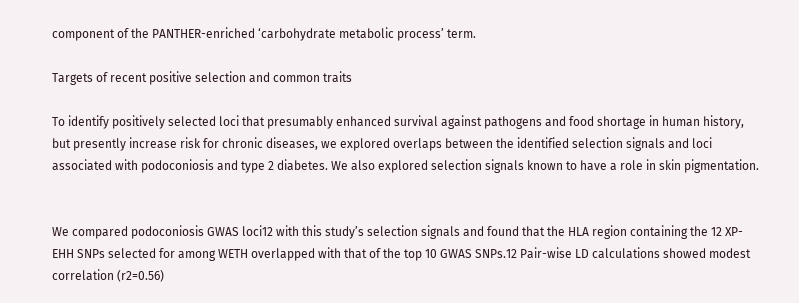component of the PANTHER-enriched ‘carbohydrate metabolic process’ term.

Targets of recent positive selection and common traits

To identify positively selected loci that presumably enhanced survival against pathogens and food shortage in human history, but presently increase risk for chronic diseases, we explored overlaps between the identified selection signals and loci associated with podoconiosis and type 2 diabetes. We also explored selection signals known to have a role in skin pigmentation.


We compared podoconiosis GWAS loci12 with this study’s selection signals and found that the HLA region containing the 12 XP-EHH SNPs selected for among WETH overlapped with that of the top 10 GWAS SNPs.12 Pair-wise LD calculations showed modest correlation (r2=0.56)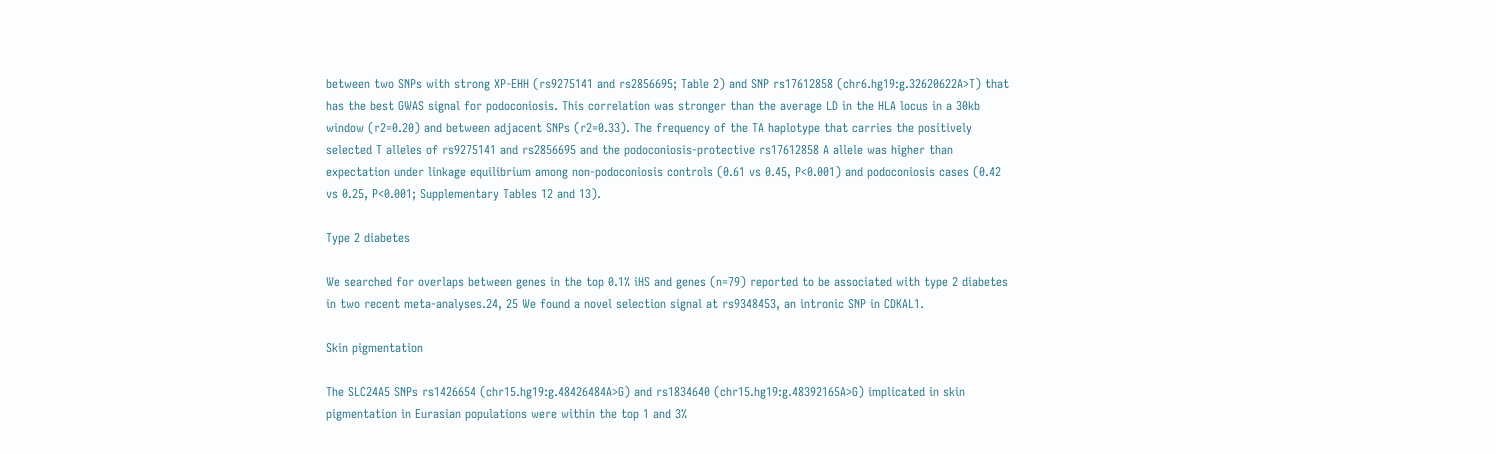between two SNPs with strong XP-EHH (rs9275141 and rs2856695; Table 2) and SNP rs17612858 (chr6.hg19:g.32620622A>T) that has the best GWAS signal for podoconiosis. This correlation was stronger than the average LD in the HLA locus in a 30kb window (r2=0.20) and between adjacent SNPs (r2=0.33). The frequency of the TA haplotype that carries the positively selected T alleles of rs9275141 and rs2856695 and the podoconiosis-protective rs17612858 A allele was higher than expectation under linkage equilibrium among non-podoconiosis controls (0.61 vs 0.45, P<0.001) and podoconiosis cases (0.42 vs 0.25, P<0.001; Supplementary Tables 12 and 13).

Type 2 diabetes

We searched for overlaps between genes in the top 0.1% iHS and genes (n=79) reported to be associated with type 2 diabetes in two recent meta-analyses.24, 25 We found a novel selection signal at rs9348453, an intronic SNP in CDKAL1.

Skin pigmentation

The SLC24A5 SNPs rs1426654 (chr15.hg19:g.48426484A>G) and rs1834640 (chr15.hg19:g.48392165A>G) implicated in skin pigmentation in Eurasian populations were within the top 1 and 3%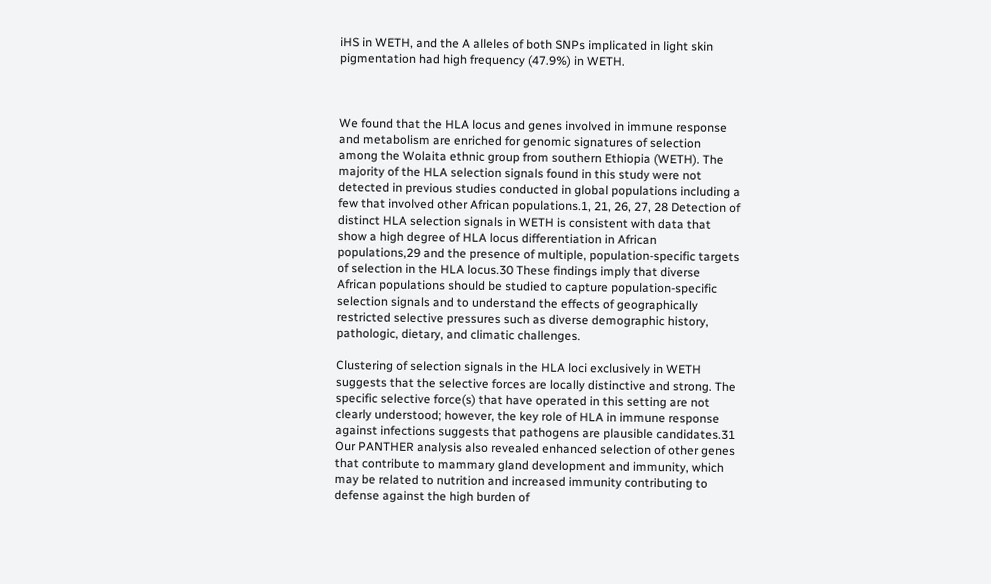iHS in WETH, and the A alleles of both SNPs implicated in light skin pigmentation had high frequency (47.9%) in WETH.



We found that the HLA locus and genes involved in immune response and metabolism are enriched for genomic signatures of selection among the Wolaita ethnic group from southern Ethiopia (WETH). The majority of the HLA selection signals found in this study were not detected in previous studies conducted in global populations including a few that involved other African populations.1, 21, 26, 27, 28 Detection of distinct HLA selection signals in WETH is consistent with data that show a high degree of HLA locus differentiation in African populations,29 and the presence of multiple, population-specific targets of selection in the HLA locus.30 These findings imply that diverse African populations should be studied to capture population-specific selection signals and to understand the effects of geographically restricted selective pressures such as diverse demographic history, pathologic, dietary, and climatic challenges.

Clustering of selection signals in the HLA loci exclusively in WETH suggests that the selective forces are locally distinctive and strong. The specific selective force(s) that have operated in this setting are not clearly understood; however, the key role of HLA in immune response against infections suggests that pathogens are plausible candidates.31 Our PANTHER analysis also revealed enhanced selection of other genes that contribute to mammary gland development and immunity, which may be related to nutrition and increased immunity contributing to defense against the high burden of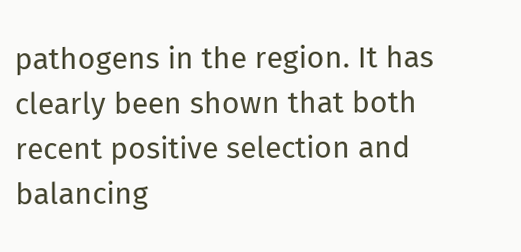pathogens in the region. It has clearly been shown that both recent positive selection and balancing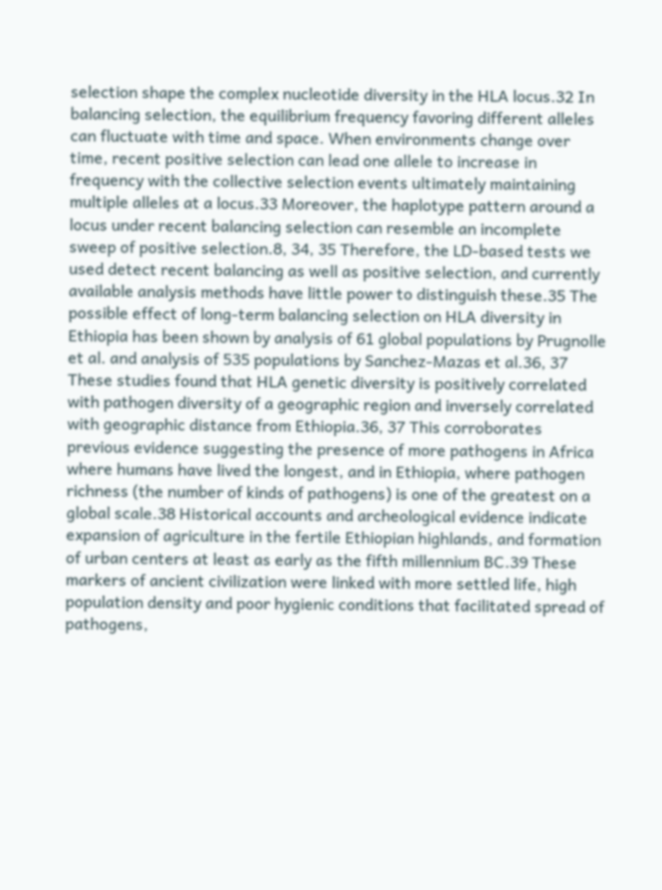selection shape the complex nucleotide diversity in the HLA locus.32 In balancing selection, the equilibrium frequency favoring different alleles can fluctuate with time and space. When environments change over time, recent positive selection can lead one allele to increase in frequency with the collective selection events ultimately maintaining multiple alleles at a locus.33 Moreover, the haplotype pattern around a locus under recent balancing selection can resemble an incomplete sweep of positive selection.8, 34, 35 Therefore, the LD-based tests we used detect recent balancing as well as positive selection, and currently available analysis methods have little power to distinguish these.35 The possible effect of long-term balancing selection on HLA diversity in Ethiopia has been shown by analysis of 61 global populations by Prugnolle et al. and analysis of 535 populations by Sanchez-Mazas et al.36, 37 These studies found that HLA genetic diversity is positively correlated with pathogen diversity of a geographic region and inversely correlated with geographic distance from Ethiopia.36, 37 This corroborates previous evidence suggesting the presence of more pathogens in Africa where humans have lived the longest, and in Ethiopia, where pathogen richness (the number of kinds of pathogens) is one of the greatest on a global scale.38 Historical accounts and archeological evidence indicate expansion of agriculture in the fertile Ethiopian highlands, and formation of urban centers at least as early as the fifth millennium BC.39 These markers of ancient civilization were linked with more settled life, high population density and poor hygienic conditions that facilitated spread of pathogens,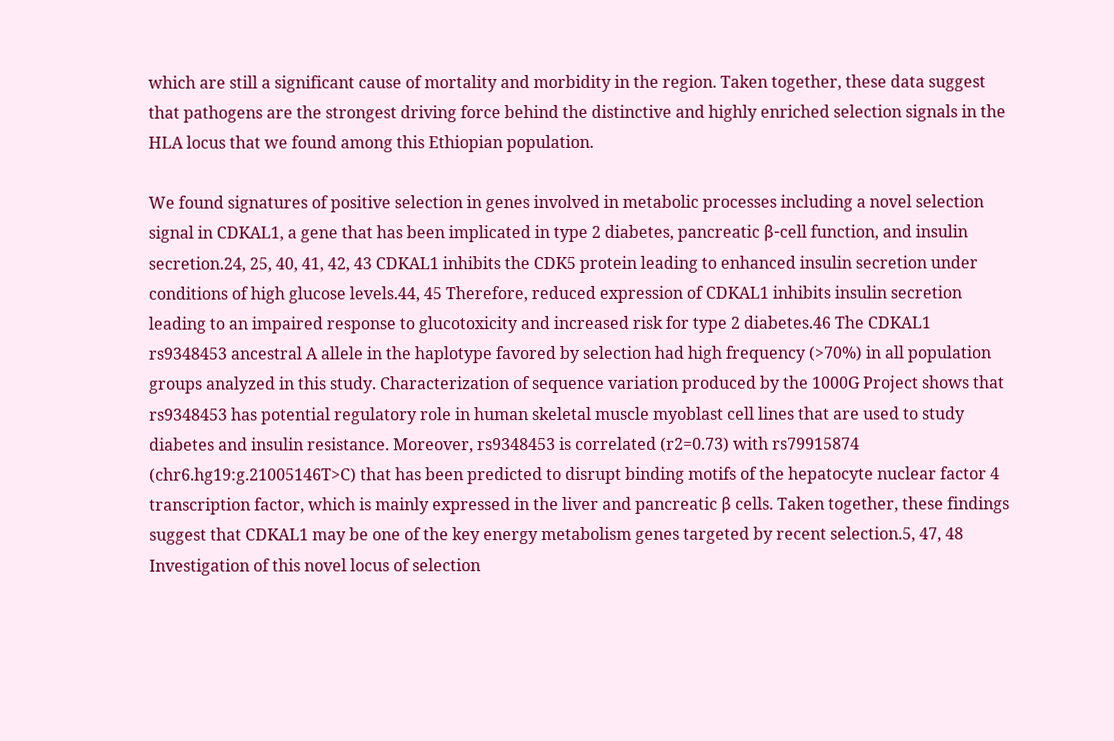which are still a significant cause of mortality and morbidity in the region. Taken together, these data suggest that pathogens are the strongest driving force behind the distinctive and highly enriched selection signals in the HLA locus that we found among this Ethiopian population.

We found signatures of positive selection in genes involved in metabolic processes including a novel selection signal in CDKAL1, a gene that has been implicated in type 2 diabetes, pancreatic β-cell function, and insulin secretion.24, 25, 40, 41, 42, 43 CDKAL1 inhibits the CDK5 protein leading to enhanced insulin secretion under conditions of high glucose levels.44, 45 Therefore, reduced expression of CDKAL1 inhibits insulin secretion leading to an impaired response to glucotoxicity and increased risk for type 2 diabetes.46 The CDKAL1 rs9348453 ancestral A allele in the haplotype favored by selection had high frequency (>70%) in all population groups analyzed in this study. Characterization of sequence variation produced by the 1000G Project shows that rs9348453 has potential regulatory role in human skeletal muscle myoblast cell lines that are used to study diabetes and insulin resistance. Moreover, rs9348453 is correlated (r2=0.73) with rs79915874 (chr6.hg19:g.21005146T>C) that has been predicted to disrupt binding motifs of the hepatocyte nuclear factor 4 transcription factor, which is mainly expressed in the liver and pancreatic β cells. Taken together, these findings suggest that CDKAL1 may be one of the key energy metabolism genes targeted by recent selection.5, 47, 48 Investigation of this novel locus of selection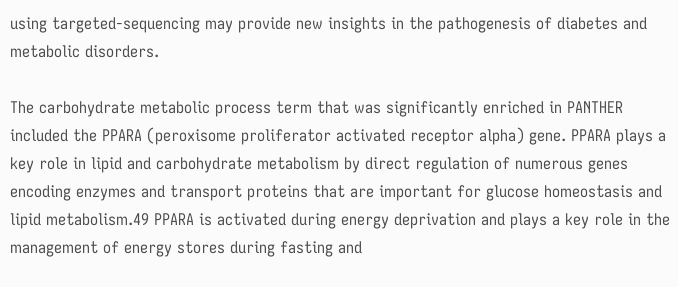using targeted-sequencing may provide new insights in the pathogenesis of diabetes and metabolic disorders.

The carbohydrate metabolic process term that was significantly enriched in PANTHER included the PPARA (peroxisome proliferator activated receptor alpha) gene. PPARA plays a key role in lipid and carbohydrate metabolism by direct regulation of numerous genes encoding enzymes and transport proteins that are important for glucose homeostasis and lipid metabolism.49 PPARA is activated during energy deprivation and plays a key role in the management of energy stores during fasting and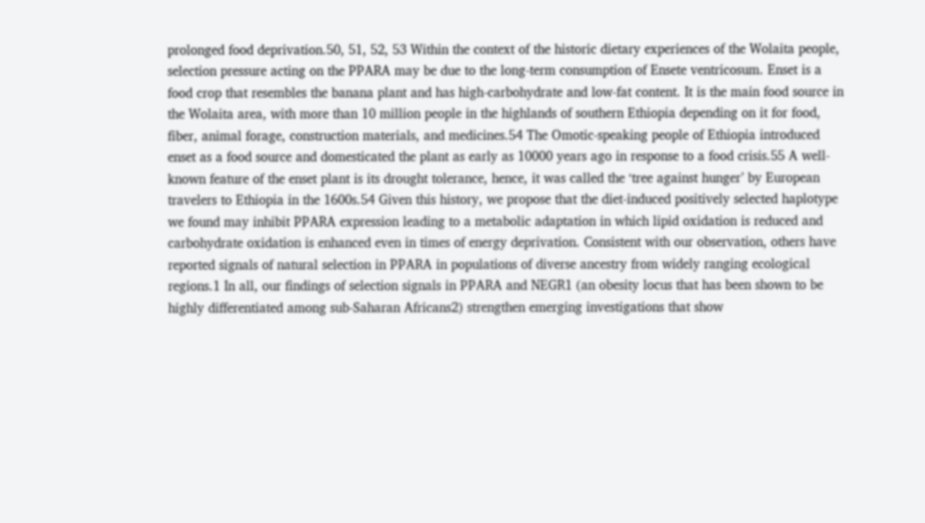prolonged food deprivation.50, 51, 52, 53 Within the context of the historic dietary experiences of the Wolaita people, selection pressure acting on the PPARA may be due to the long-term consumption of Ensete ventricosum. Enset is a food crop that resembles the banana plant and has high-carbohydrate and low-fat content. It is the main food source in the Wolaita area, with more than 10 million people in the highlands of southern Ethiopia depending on it for food, fiber, animal forage, construction materials, and medicines.54 The Omotic-speaking people of Ethiopia introduced enset as a food source and domesticated the plant as early as 10000 years ago in response to a food crisis.55 A well-known feature of the enset plant is its drought tolerance, hence, it was called the ‘tree against hunger’ by European travelers to Ethiopia in the 1600s.54 Given this history, we propose that the diet-induced positively selected haplotype we found may inhibit PPARA expression leading to a metabolic adaptation in which lipid oxidation is reduced and carbohydrate oxidation is enhanced even in times of energy deprivation. Consistent with our observation, others have reported signals of natural selection in PPARA in populations of diverse ancestry from widely ranging ecological regions.1 In all, our findings of selection signals in PPARA and NEGR1 (an obesity locus that has been shown to be highly differentiated among sub-Saharan Africans2) strengthen emerging investigations that show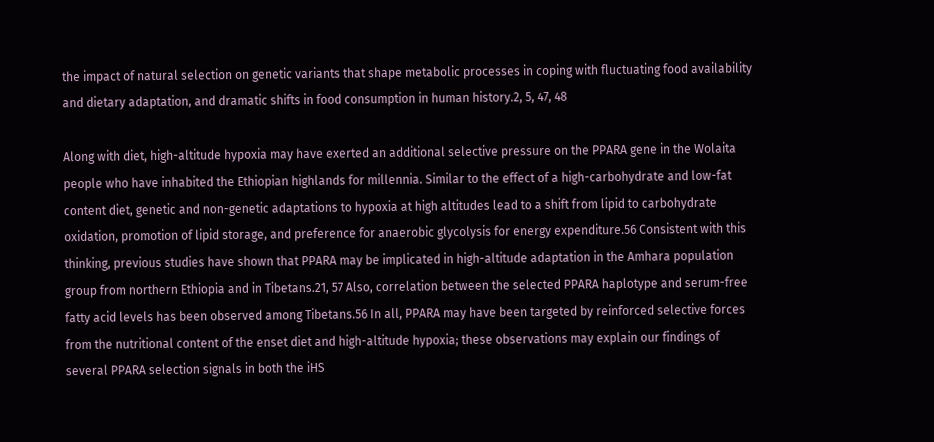the impact of natural selection on genetic variants that shape metabolic processes in coping with fluctuating food availability and dietary adaptation, and dramatic shifts in food consumption in human history.2, 5, 47, 48

Along with diet, high-altitude hypoxia may have exerted an additional selective pressure on the PPARA gene in the Wolaita people who have inhabited the Ethiopian highlands for millennia. Similar to the effect of a high-carbohydrate and low-fat content diet, genetic and non-genetic adaptations to hypoxia at high altitudes lead to a shift from lipid to carbohydrate oxidation, promotion of lipid storage, and preference for anaerobic glycolysis for energy expenditure.56 Consistent with this thinking, previous studies have shown that PPARA may be implicated in high-altitude adaptation in the Amhara population group from northern Ethiopia and in Tibetans.21, 57 Also, correlation between the selected PPARA haplotype and serum-free fatty acid levels has been observed among Tibetans.56 In all, PPARA may have been targeted by reinforced selective forces from the nutritional content of the enset diet and high-altitude hypoxia; these observations may explain our findings of several PPARA selection signals in both the iHS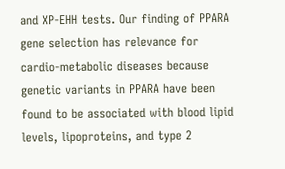and XP-EHH tests. Our finding of PPARA gene selection has relevance for cardio-metabolic diseases because genetic variants in PPARA have been found to be associated with blood lipid levels, lipoproteins, and type 2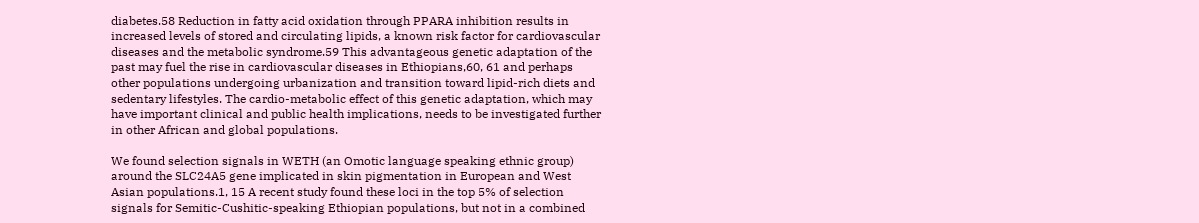diabetes.58 Reduction in fatty acid oxidation through PPARA inhibition results in increased levels of stored and circulating lipids, a known risk factor for cardiovascular diseases and the metabolic syndrome.59 This advantageous genetic adaptation of the past may fuel the rise in cardiovascular diseases in Ethiopians,60, 61 and perhaps other populations undergoing urbanization and transition toward lipid-rich diets and sedentary lifestyles. The cardio-metabolic effect of this genetic adaptation, which may have important clinical and public health implications, needs to be investigated further in other African and global populations.

We found selection signals in WETH (an Omotic language speaking ethnic group) around the SLC24A5 gene implicated in skin pigmentation in European and West Asian populations.1, 15 A recent study found these loci in the top 5% of selection signals for Semitic-Cushitic-speaking Ethiopian populations, but not in a combined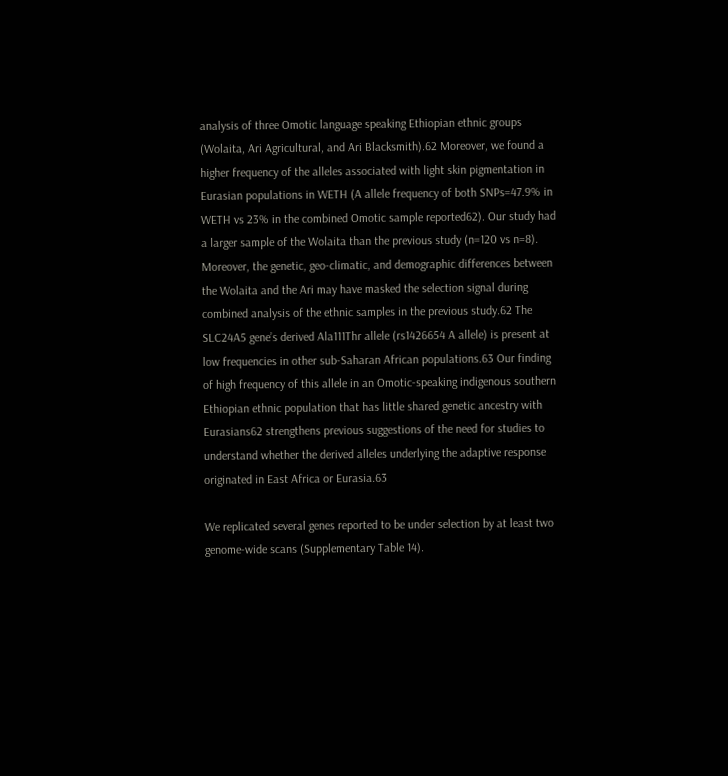analysis of three Omotic language speaking Ethiopian ethnic groups (Wolaita, Ari Agricultural, and Ari Blacksmith).62 Moreover, we found a higher frequency of the alleles associated with light skin pigmentation in Eurasian populations in WETH (A allele frequency of both SNPs=47.9% in WETH vs 23% in the combined Omotic sample reported62). Our study had a larger sample of the Wolaita than the previous study (n=120 vs n=8). Moreover, the genetic, geo-climatic, and demographic differences between the Wolaita and the Ari may have masked the selection signal during combined analysis of the ethnic samples in the previous study.62 The SLC24A5 gene’s derived Ala111Thr allele (rs1426654 A allele) is present at low frequencies in other sub-Saharan African populations.63 Our finding of high frequency of this allele in an Omotic-speaking indigenous southern Ethiopian ethnic population that has little shared genetic ancestry with Eurasians62 strengthens previous suggestions of the need for studies to understand whether the derived alleles underlying the adaptive response originated in East Africa or Eurasia.63

We replicated several genes reported to be under selection by at least two genome-wide scans (Supplementary Table 14).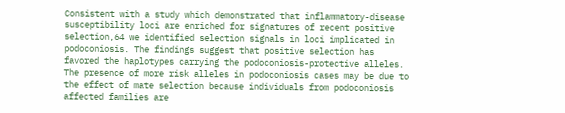Consistent with a study which demonstrated that inflammatory-disease susceptibility loci are enriched for signatures of recent positive selection,64 we identified selection signals in loci implicated in podoconiosis. The findings suggest that positive selection has favored the haplotypes carrying the podoconiosis-protective alleles. The presence of more risk alleles in podoconiosis cases may be due to the effect of mate selection because individuals from podoconiosis affected families are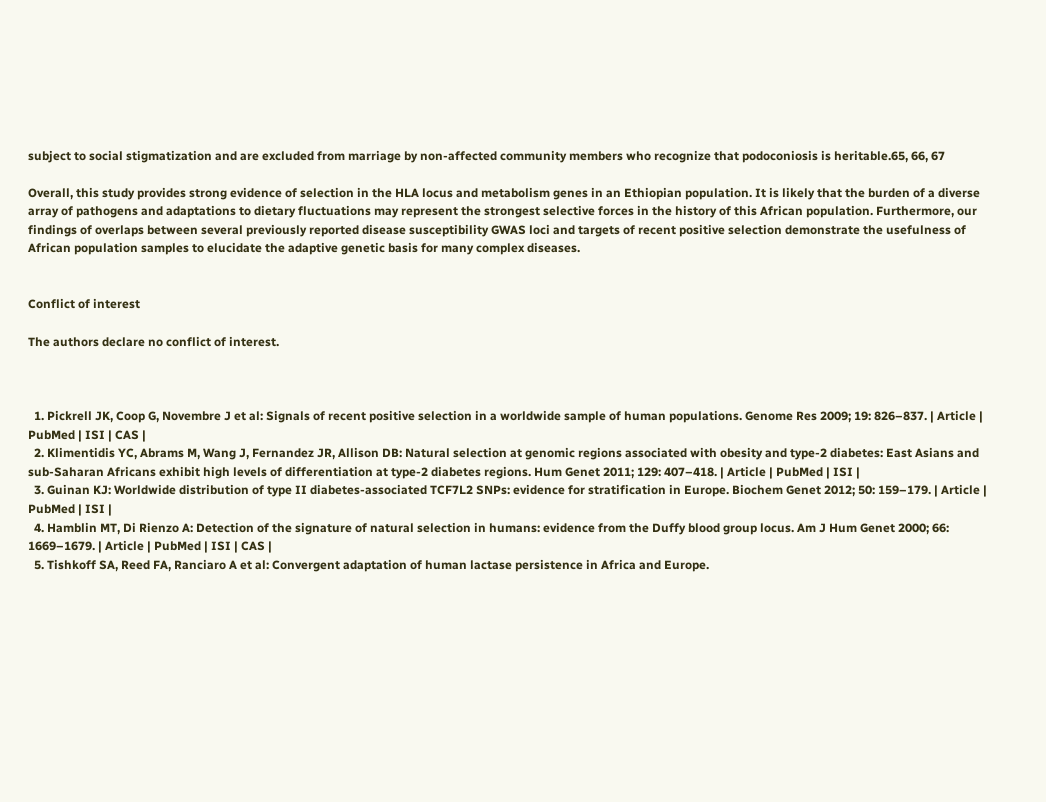subject to social stigmatization and are excluded from marriage by non-affected community members who recognize that podoconiosis is heritable.65, 66, 67

Overall, this study provides strong evidence of selection in the HLA locus and metabolism genes in an Ethiopian population. It is likely that the burden of a diverse array of pathogens and adaptations to dietary fluctuations may represent the strongest selective forces in the history of this African population. Furthermore, our findings of overlaps between several previously reported disease susceptibility GWAS loci and targets of recent positive selection demonstrate the usefulness of African population samples to elucidate the adaptive genetic basis for many complex diseases.


Conflict of interest

The authors declare no conflict of interest.



  1. Pickrell JK, Coop G, Novembre J et al: Signals of recent positive selection in a worldwide sample of human populations. Genome Res 2009; 19: 826–837. | Article | PubMed | ISI | CAS |
  2. Klimentidis YC, Abrams M, Wang J, Fernandez JR, Allison DB: Natural selection at genomic regions associated with obesity and type-2 diabetes: East Asians and sub-Saharan Africans exhibit high levels of differentiation at type-2 diabetes regions. Hum Genet 2011; 129: 407–418. | Article | PubMed | ISI |
  3. Guinan KJ: Worldwide distribution of type II diabetes-associated TCF7L2 SNPs: evidence for stratification in Europe. Biochem Genet 2012; 50: 159–179. | Article | PubMed | ISI |
  4. Hamblin MT, Di Rienzo A: Detection of the signature of natural selection in humans: evidence from the Duffy blood group locus. Am J Hum Genet 2000; 66: 1669–1679. | Article | PubMed | ISI | CAS |
  5. Tishkoff SA, Reed FA, Ranciaro A et al: Convergent adaptation of human lactase persistence in Africa and Europe.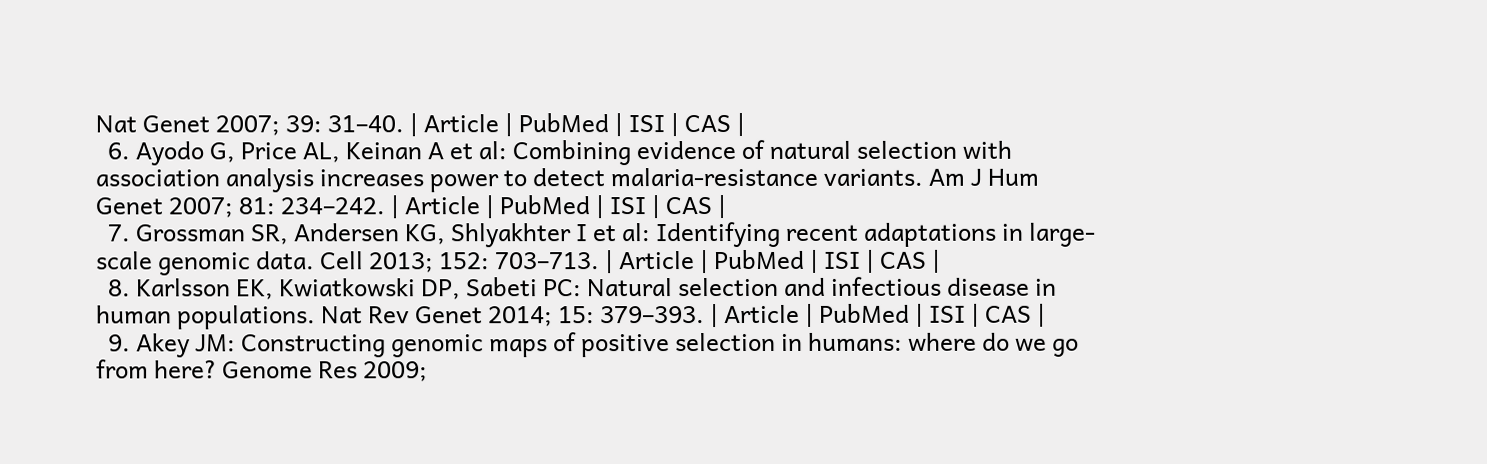Nat Genet 2007; 39: 31–40. | Article | PubMed | ISI | CAS |
  6. Ayodo G, Price AL, Keinan A et al: Combining evidence of natural selection with association analysis increases power to detect malaria-resistance variants. Am J Hum Genet 2007; 81: 234–242. | Article | PubMed | ISI | CAS |
  7. Grossman SR, Andersen KG, Shlyakhter I et al: Identifying recent adaptations in large-scale genomic data. Cell 2013; 152: 703–713. | Article | PubMed | ISI | CAS |
  8. Karlsson EK, Kwiatkowski DP, Sabeti PC: Natural selection and infectious disease in human populations. Nat Rev Genet 2014; 15: 379–393. | Article | PubMed | ISI | CAS |
  9. Akey JM: Constructing genomic maps of positive selection in humans: where do we go from here? Genome Res 2009;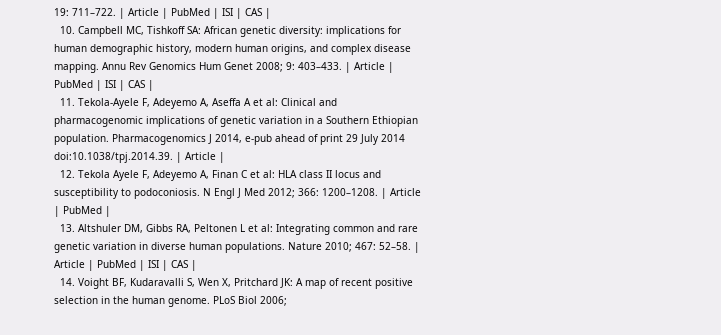19: 711–722. | Article | PubMed | ISI | CAS |
  10. Campbell MC, Tishkoff SA: African genetic diversity: implications for human demographic history, modern human origins, and complex disease mapping. Annu Rev Genomics Hum Genet 2008; 9: 403–433. | Article | PubMed | ISI | CAS |
  11. Tekola-Ayele F, Adeyemo A, Aseffa A et al: Clinical and pharmacogenomic implications of genetic variation in a Southern Ethiopian population. Pharmacogenomics J 2014, e-pub ahead of print 29 July 2014 doi:10.1038/tpj.2014.39. | Article |
  12. Tekola Ayele F, Adeyemo A, Finan C et al: HLA class II locus and susceptibility to podoconiosis. N Engl J Med 2012; 366: 1200–1208. | Article | PubMed |
  13. Altshuler DM, Gibbs RA, Peltonen L et al: Integrating common and rare genetic variation in diverse human populations. Nature 2010; 467: 52–58. | Article | PubMed | ISI | CAS |
  14. Voight BF, Kudaravalli S, Wen X, Pritchard JK: A map of recent positive selection in the human genome. PLoS Biol 2006;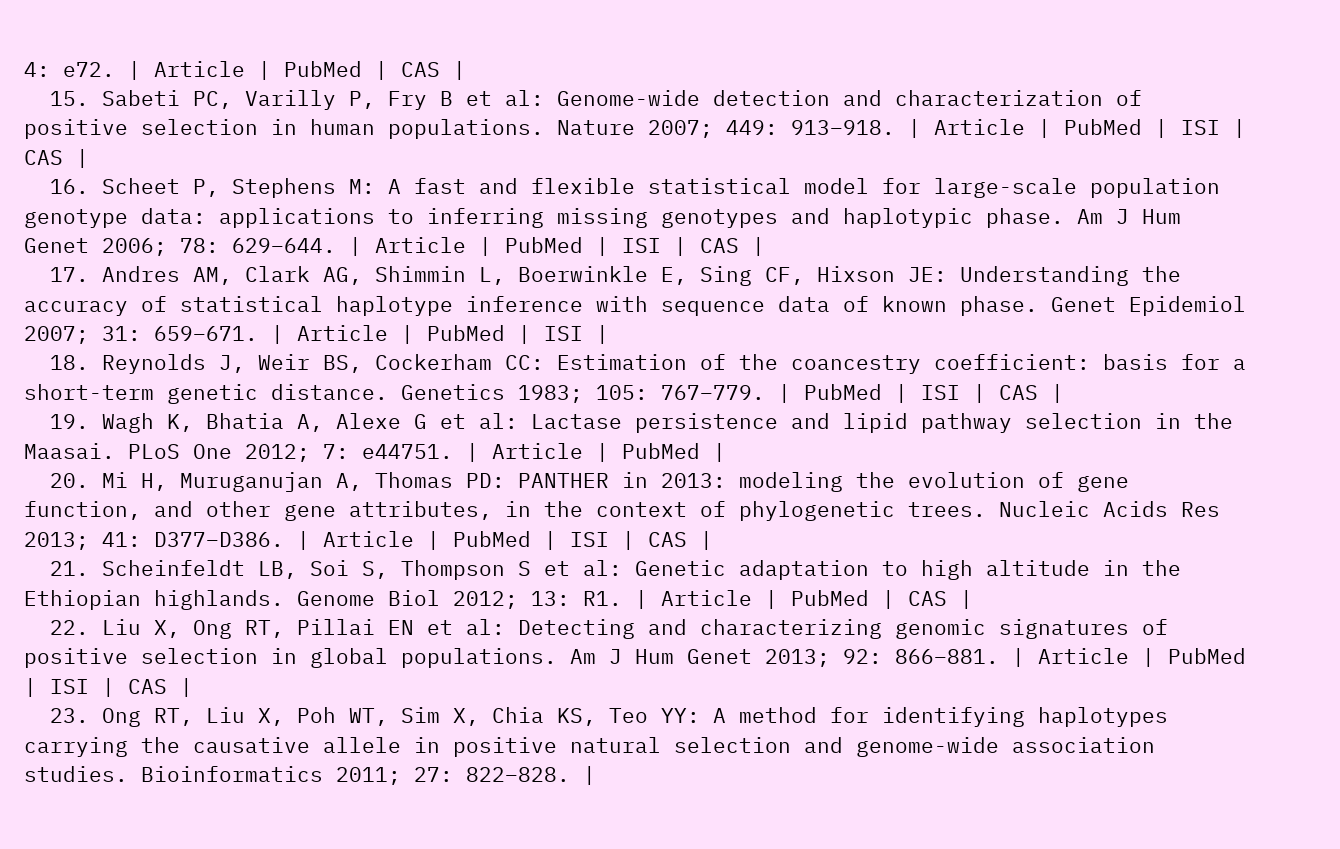4: e72. | Article | PubMed | CAS |
  15. Sabeti PC, Varilly P, Fry B et al: Genome-wide detection and characterization of positive selection in human populations. Nature 2007; 449: 913–918. | Article | PubMed | ISI | CAS |
  16. Scheet P, Stephens M: A fast and flexible statistical model for large-scale population genotype data: applications to inferring missing genotypes and haplotypic phase. Am J Hum Genet 2006; 78: 629–644. | Article | PubMed | ISI | CAS |
  17. Andres AM, Clark AG, Shimmin L, Boerwinkle E, Sing CF, Hixson JE: Understanding the accuracy of statistical haplotype inference with sequence data of known phase. Genet Epidemiol 2007; 31: 659–671. | Article | PubMed | ISI |
  18. Reynolds J, Weir BS, Cockerham CC: Estimation of the coancestry coefficient: basis for a short-term genetic distance. Genetics 1983; 105: 767–779. | PubMed | ISI | CAS |
  19. Wagh K, Bhatia A, Alexe G et al: Lactase persistence and lipid pathway selection in the Maasai. PLoS One 2012; 7: e44751. | Article | PubMed |
  20. Mi H, Muruganujan A, Thomas PD: PANTHER in 2013: modeling the evolution of gene function, and other gene attributes, in the context of phylogenetic trees. Nucleic Acids Res 2013; 41: D377–D386. | Article | PubMed | ISI | CAS |
  21. Scheinfeldt LB, Soi S, Thompson S et al: Genetic adaptation to high altitude in the Ethiopian highlands. Genome Biol 2012; 13: R1. | Article | PubMed | CAS |
  22. Liu X, Ong RT, Pillai EN et al: Detecting and characterizing genomic signatures of positive selection in global populations. Am J Hum Genet 2013; 92: 866–881. | Article | PubMed | ISI | CAS |
  23. Ong RT, Liu X, Poh WT, Sim X, Chia KS, Teo YY: A method for identifying haplotypes carrying the causative allele in positive natural selection and genome-wide association studies. Bioinformatics 2011; 27: 822–828. |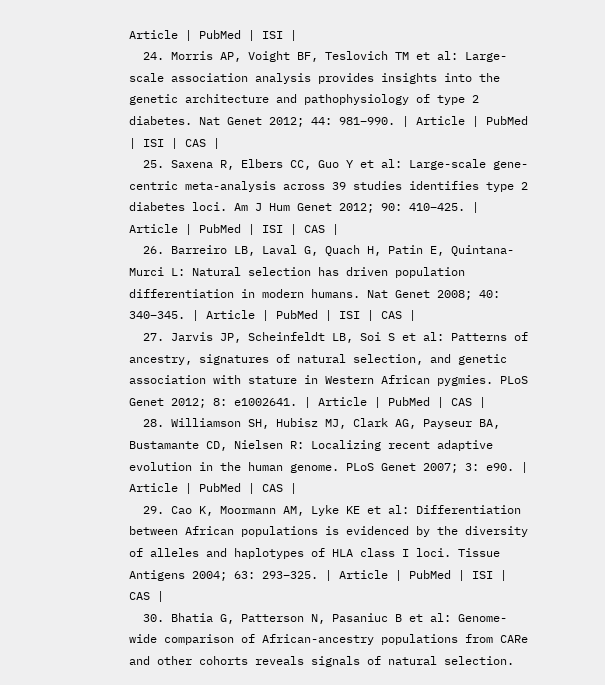Article | PubMed | ISI |
  24. Morris AP, Voight BF, Teslovich TM et al: Large-scale association analysis provides insights into the genetic architecture and pathophysiology of type 2 diabetes. Nat Genet 2012; 44: 981–990. | Article | PubMed | ISI | CAS |
  25. Saxena R, Elbers CC, Guo Y et al: Large-scale gene-centric meta-analysis across 39 studies identifies type 2 diabetes loci. Am J Hum Genet 2012; 90: 410–425. | Article | PubMed | ISI | CAS |
  26. Barreiro LB, Laval G, Quach H, Patin E, Quintana-Murci L: Natural selection has driven population differentiation in modern humans. Nat Genet 2008; 40: 340–345. | Article | PubMed | ISI | CAS |
  27. Jarvis JP, Scheinfeldt LB, Soi S et al: Patterns of ancestry, signatures of natural selection, and genetic association with stature in Western African pygmies. PLoS Genet 2012; 8: e1002641. | Article | PubMed | CAS |
  28. Williamson SH, Hubisz MJ, Clark AG, Payseur BA, Bustamante CD, Nielsen R: Localizing recent adaptive evolution in the human genome. PLoS Genet 2007; 3: e90. | Article | PubMed | CAS |
  29. Cao K, Moormann AM, Lyke KE et al: Differentiation between African populations is evidenced by the diversity of alleles and haplotypes of HLA class I loci. Tissue Antigens 2004; 63: 293–325. | Article | PubMed | ISI | CAS |
  30. Bhatia G, Patterson N, Pasaniuc B et al: Genome-wide comparison of African-ancestry populations from CARe and other cohorts reveals signals of natural selection.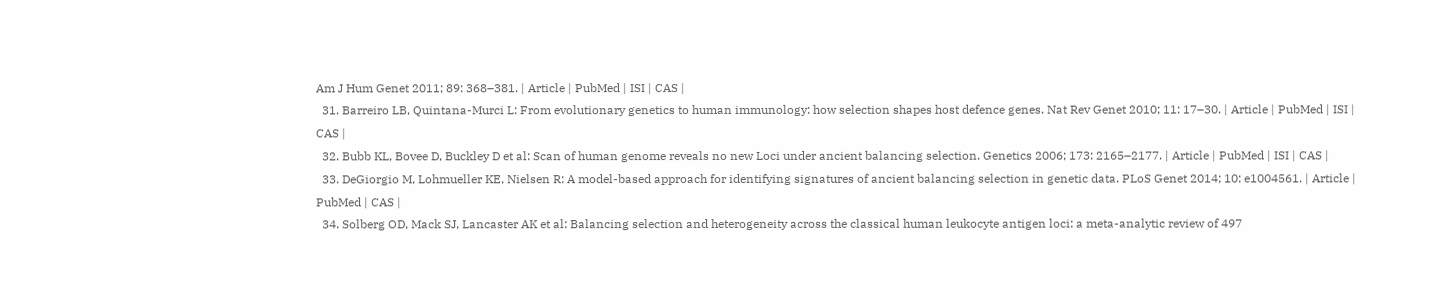Am J Hum Genet 2011; 89: 368–381. | Article | PubMed | ISI | CAS |
  31. Barreiro LB, Quintana-Murci L: From evolutionary genetics to human immunology: how selection shapes host defence genes. Nat Rev Genet 2010; 11: 17–30. | Article | PubMed | ISI | CAS |
  32. Bubb KL, Bovee D, Buckley D et al: Scan of human genome reveals no new Loci under ancient balancing selection. Genetics 2006; 173: 2165–2177. | Article | PubMed | ISI | CAS |
  33. DeGiorgio M, Lohmueller KE, Nielsen R: A model-based approach for identifying signatures of ancient balancing selection in genetic data. PLoS Genet 2014; 10: e1004561. | Article | PubMed | CAS |
  34. Solberg OD, Mack SJ, Lancaster AK et al: Balancing selection and heterogeneity across the classical human leukocyte antigen loci: a meta-analytic review of 497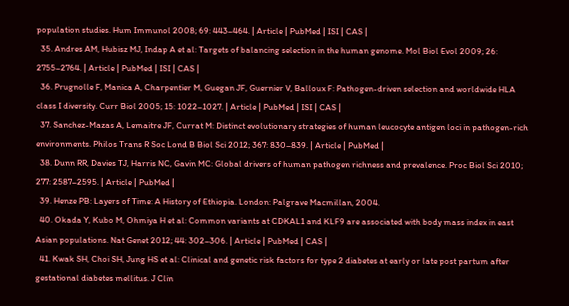population studies. Hum Immunol 2008; 69: 443–464. | Article | PubMed | ISI | CAS |
  35. Andres AM, Hubisz MJ, Indap A et al: Targets of balancing selection in the human genome. Mol Biol Evol 2009; 26: 2755–2764. | Article | PubMed | ISI | CAS |
  36. Prugnolle F, Manica A, Charpentier M, Guegan JF, Guernier V, Balloux F: Pathogen-driven selection and worldwide HLA class I diversity. Curr Biol 2005; 15: 1022–1027. | Article | PubMed | ISI | CAS |
  37. Sanchez-Mazas A, Lemaitre JF, Currat M: Distinct evolutionary strategies of human leucocyte antigen loci in pathogen-rich environments. Philos Trans R Soc Lond B Biol Sci 2012; 367: 830–839. | Article | PubMed |
  38. Dunn RR, Davies TJ, Harris NC, Gavin MC: Global drivers of human pathogen richness and prevalence. Proc Biol Sci 2010; 277: 2587–2595. | Article | PubMed |
  39. Henze PB: Layers of Time: A History of Ethiopia. London: Palgrave Macmillan, 2004.
  40. Okada Y, Kubo M, Ohmiya H et al: Common variants at CDKAL1 and KLF9 are associated with body mass index in east Asian populations. Nat Genet 2012; 44: 302–306. | Article | PubMed | CAS |
  41. Kwak SH, Choi SH, Jung HS et al: Clinical and genetic risk factors for type 2 diabetes at early or late post partum after gestational diabetes mellitus. J Clin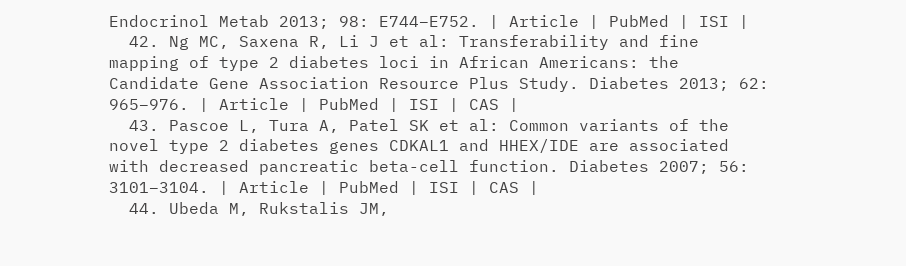Endocrinol Metab 2013; 98: E744–E752. | Article | PubMed | ISI |
  42. Ng MC, Saxena R, Li J et al: Transferability and fine mapping of type 2 diabetes loci in African Americans: the Candidate Gene Association Resource Plus Study. Diabetes 2013; 62: 965–976. | Article | PubMed | ISI | CAS |
  43. Pascoe L, Tura A, Patel SK et al: Common variants of the novel type 2 diabetes genes CDKAL1 and HHEX/IDE are associated with decreased pancreatic beta-cell function. Diabetes 2007; 56: 3101–3104. | Article | PubMed | ISI | CAS |
  44. Ubeda M, Rukstalis JM,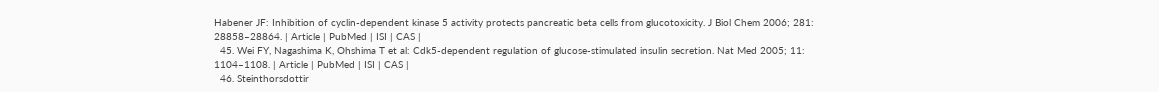Habener JF: Inhibition of cyclin-dependent kinase 5 activity protects pancreatic beta cells from glucotoxicity. J Biol Chem 2006; 281: 28858–28864. | Article | PubMed | ISI | CAS |
  45. Wei FY, Nagashima K, Ohshima T et al: Cdk5-dependent regulation of glucose-stimulated insulin secretion. Nat Med 2005; 11: 1104–1108. | Article | PubMed | ISI | CAS |
  46. Steinthorsdottir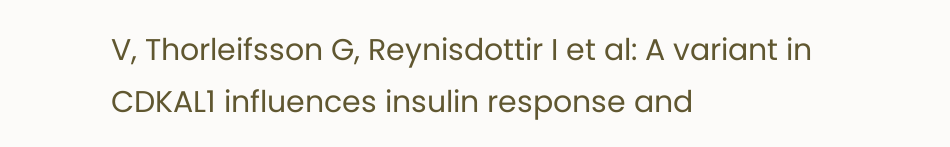V, Thorleifsson G, Reynisdottir I et al: A variant in CDKAL1 influences insulin response and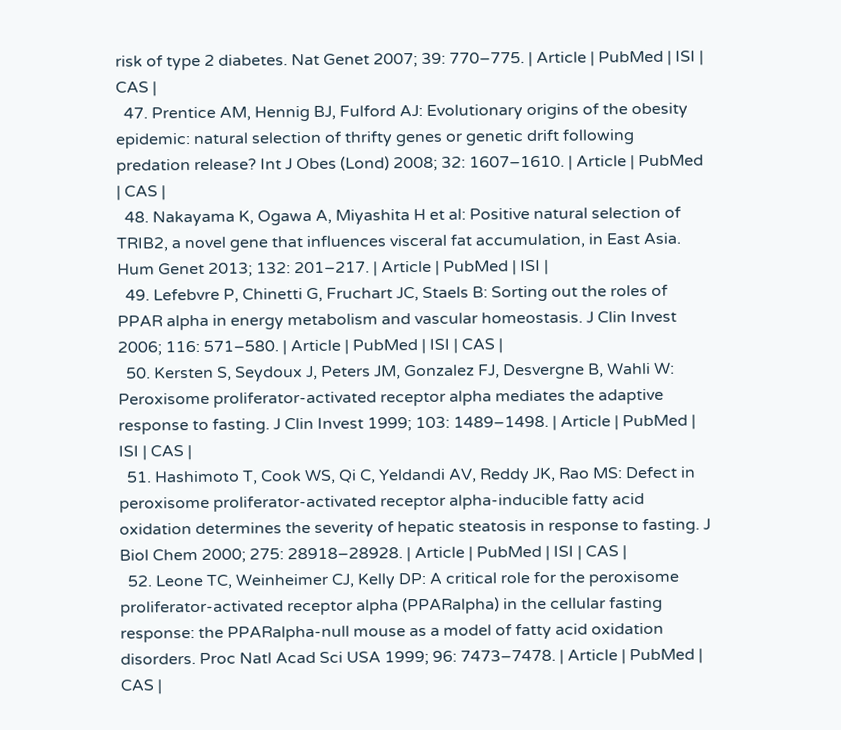risk of type 2 diabetes. Nat Genet 2007; 39: 770–775. | Article | PubMed | ISI | CAS |
  47. Prentice AM, Hennig BJ, Fulford AJ: Evolutionary origins of the obesity epidemic: natural selection of thrifty genes or genetic drift following predation release? Int J Obes (Lond) 2008; 32: 1607–1610. | Article | PubMed | CAS |
  48. Nakayama K, Ogawa A, Miyashita H et al: Positive natural selection of TRIB2, a novel gene that influences visceral fat accumulation, in East Asia. Hum Genet 2013; 132: 201–217. | Article | PubMed | ISI |
  49. Lefebvre P, Chinetti G, Fruchart JC, Staels B: Sorting out the roles of PPAR alpha in energy metabolism and vascular homeostasis. J Clin Invest 2006; 116: 571–580. | Article | PubMed | ISI | CAS |
  50. Kersten S, Seydoux J, Peters JM, Gonzalez FJ, Desvergne B, Wahli W: Peroxisome proliferator-activated receptor alpha mediates the adaptive response to fasting. J Clin Invest 1999; 103: 1489–1498. | Article | PubMed | ISI | CAS |
  51. Hashimoto T, Cook WS, Qi C, Yeldandi AV, Reddy JK, Rao MS: Defect in peroxisome proliferator-activated receptor alpha-inducible fatty acid oxidation determines the severity of hepatic steatosis in response to fasting. J Biol Chem 2000; 275: 28918–28928. | Article | PubMed | ISI | CAS |
  52. Leone TC, Weinheimer CJ, Kelly DP: A critical role for the peroxisome proliferator-activated receptor alpha (PPARalpha) in the cellular fasting response: the PPARalpha-null mouse as a model of fatty acid oxidation disorders. Proc Natl Acad Sci USA 1999; 96: 7473–7478. | Article | PubMed | CAS |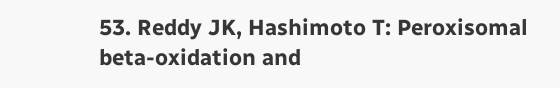53. Reddy JK, Hashimoto T: Peroxisomal beta-oxidation and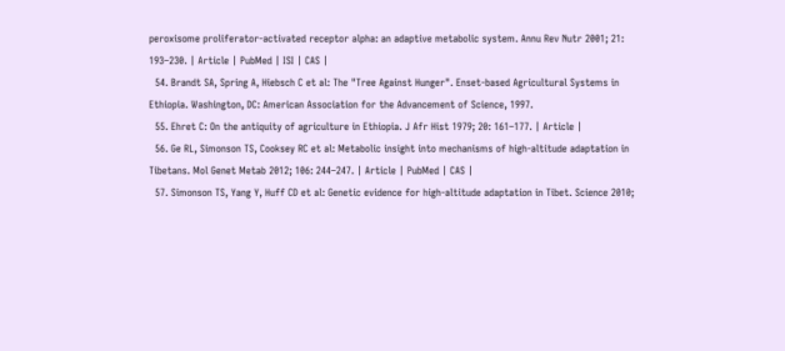peroxisome proliferator-activated receptor alpha: an adaptive metabolic system. Annu Rev Nutr 2001; 21: 193–230. | Article | PubMed | ISI | CAS |
  54. Brandt SA, Spring A, Hiebsch C et al: The "Tree Against Hunger". Enset-based Agricultural Systems in Ethiopia. Washington, DC: American Association for the Advancement of Science, 1997.
  55. Ehret C: On the antiquity of agriculture in Ethiopia. J Afr Hist 1979; 20: 161–177. | Article |
  56. Ge RL, Simonson TS, Cooksey RC et al: Metabolic insight into mechanisms of high-altitude adaptation in Tibetans. Mol Genet Metab 2012; 106: 244–247. | Article | PubMed | CAS |
  57. Simonson TS, Yang Y, Huff CD et al: Genetic evidence for high-altitude adaptation in Tibet. Science 2010;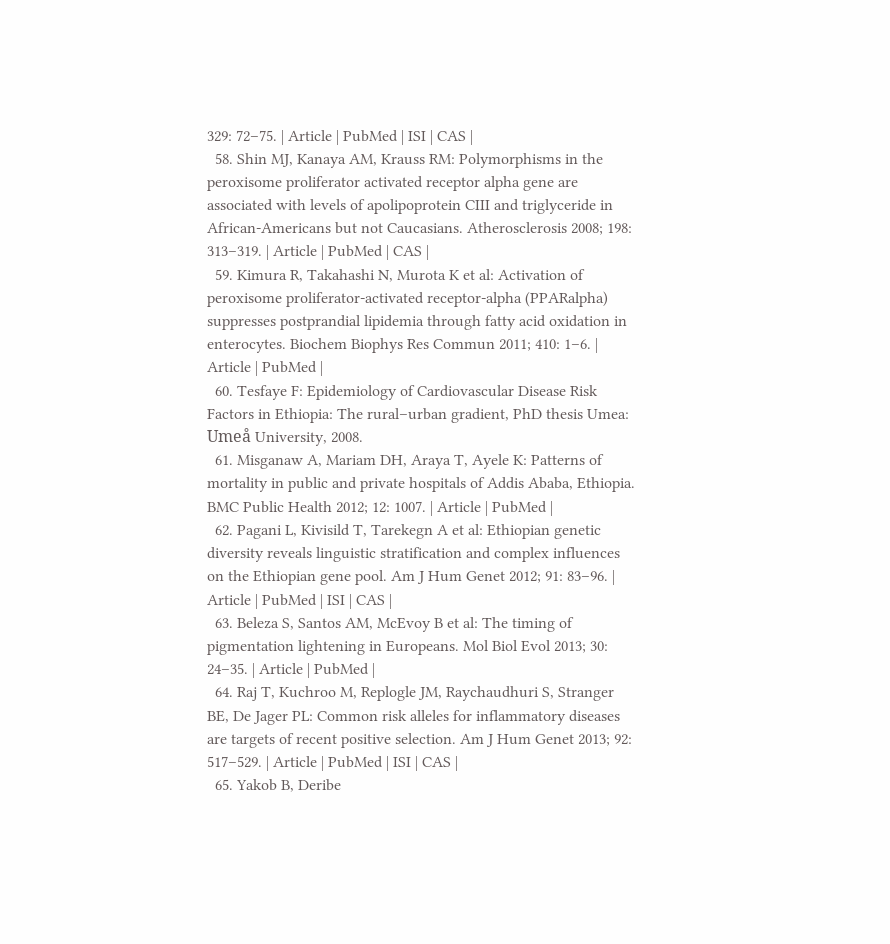329: 72–75. | Article | PubMed | ISI | CAS |
  58. Shin MJ, Kanaya AM, Krauss RM: Polymorphisms in the peroxisome proliferator activated receptor alpha gene are associated with levels of apolipoprotein CIII and triglyceride in African-Americans but not Caucasians. Atherosclerosis 2008; 198: 313–319. | Article | PubMed | CAS |
  59. Kimura R, Takahashi N, Murota K et al: Activation of peroxisome proliferator-activated receptor-alpha (PPARalpha) suppresses postprandial lipidemia through fatty acid oxidation in enterocytes. Biochem Biophys Res Commun 2011; 410: 1–6. | Article | PubMed |
  60. Tesfaye F: Epidemiology of Cardiovascular Disease Risk Factors in Ethiopia: The rural–urban gradient, PhD thesis Umea: Umeå University, 2008.
  61. Misganaw A, Mariam DH, Araya T, Ayele K: Patterns of mortality in public and private hospitals of Addis Ababa, Ethiopia. BMC Public Health 2012; 12: 1007. | Article | PubMed |
  62. Pagani L, Kivisild T, Tarekegn A et al: Ethiopian genetic diversity reveals linguistic stratification and complex influences on the Ethiopian gene pool. Am J Hum Genet 2012; 91: 83–96. | Article | PubMed | ISI | CAS |
  63. Beleza S, Santos AM, McEvoy B et al: The timing of pigmentation lightening in Europeans. Mol Biol Evol 2013; 30: 24–35. | Article | PubMed |
  64. Raj T, Kuchroo M, Replogle JM, Raychaudhuri S, Stranger BE, De Jager PL: Common risk alleles for inflammatory diseases are targets of recent positive selection. Am J Hum Genet 2013; 92: 517–529. | Article | PubMed | ISI | CAS |
  65. Yakob B, Deribe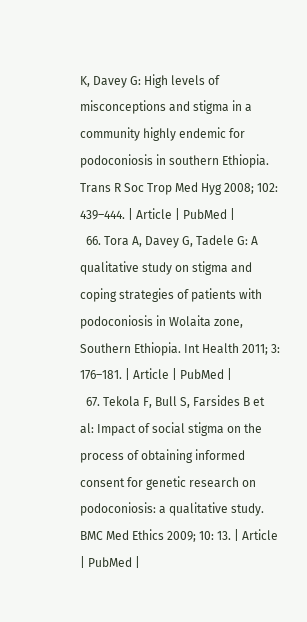K, Davey G: High levels of misconceptions and stigma in a community highly endemic for podoconiosis in southern Ethiopia. Trans R Soc Trop Med Hyg 2008; 102: 439–444. | Article | PubMed |
  66. Tora A, Davey G, Tadele G: A qualitative study on stigma and coping strategies of patients with podoconiosis in Wolaita zone, Southern Ethiopia. Int Health 2011; 3: 176–181. | Article | PubMed |
  67. Tekola F, Bull S, Farsides B et al: Impact of social stigma on the process of obtaining informed consent for genetic research on podoconiosis: a qualitative study. BMC Med Ethics 2009; 10: 13. | Article | PubMed |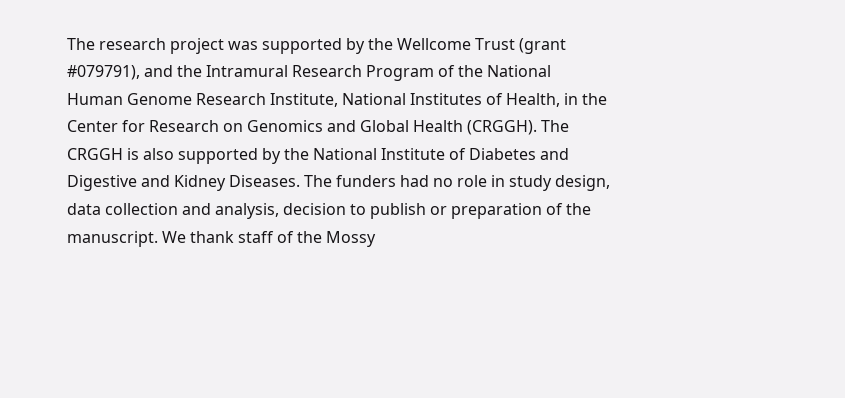The research project was supported by the Wellcome Trust (grant #079791), and the Intramural Research Program of the National Human Genome Research Institute, National Institutes of Health, in the Center for Research on Genomics and Global Health (CRGGH). The CRGGH is also supported by the National Institute of Diabetes and Digestive and Kidney Diseases. The funders had no role in study design, data collection and analysis, decision to publish or preparation of the manuscript. We thank staff of the Mossy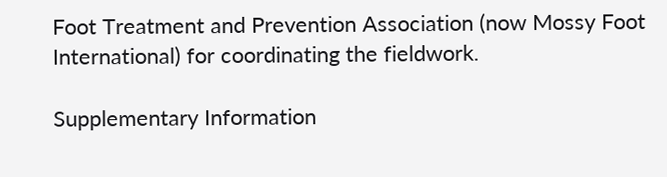Foot Treatment and Prevention Association (now Mossy Foot International) for coordinating the fieldwork.

Supplementary Information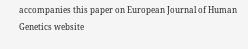accompanies this paper on European Journal of Human Genetics website